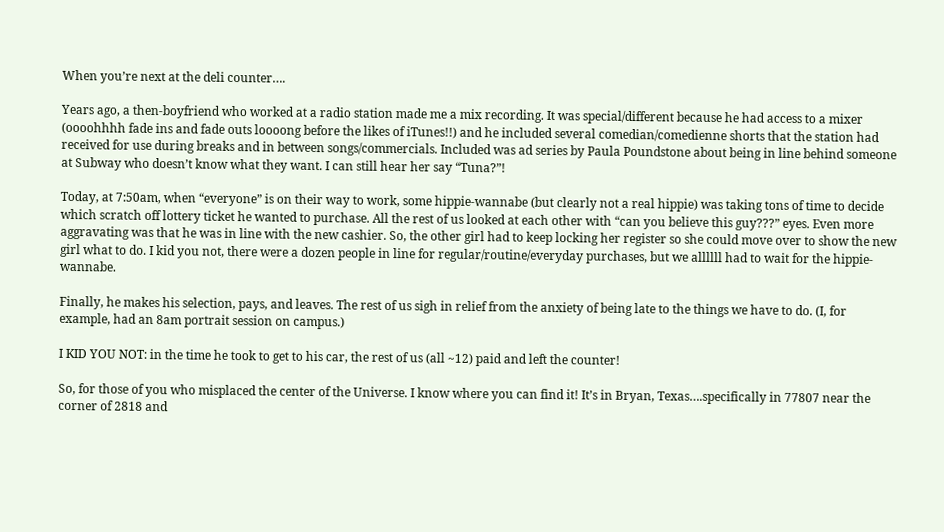When you’re next at the deli counter….

Years ago, a then-boyfriend who worked at a radio station made me a mix recording. It was special/different because he had access to a mixer (oooohhhh fade ins and fade outs loooong before the likes of iTunes!!) and he included several comedian/comedienne shorts that the station had received for use during breaks and in between songs/commercials. Included was ad series by Paula Poundstone about being in line behind someone at Subway who doesn’t know what they want. I can still hear her say “Tuna?”!

Today, at 7:50am, when “everyone” is on their way to work, some hippie-wannabe (but clearly not a real hippie) was taking tons of time to decide which scratch off lottery ticket he wanted to purchase. All the rest of us looked at each other with “can you believe this guy???” eyes. Even more aggravating was that he was in line with the new cashier. So, the other girl had to keep locking her register so she could move over to show the new girl what to do. I kid you not, there were a dozen people in line for regular/routine/everyday purchases, but we allllll had to wait for the hippie-wannabe.

Finally, he makes his selection, pays, and leaves. The rest of us sigh in relief from the anxiety of being late to the things we have to do. (I, for example, had an 8am portrait session on campus.)

I KID YOU NOT: in the time he took to get to his car, the rest of us (all ~12) paid and left the counter!

So, for those of you who misplaced the center of the Universe. I know where you can find it! It’s in Bryan, Texas….specifically in 77807 near the corner of 2818 and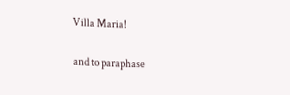Villa Maria!

and to paraphase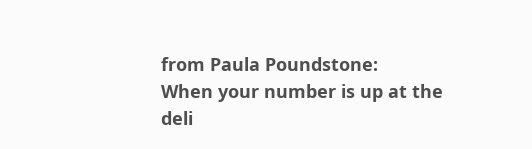from Paula Poundstone:
When your number is up at the deli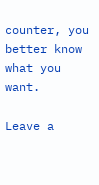counter, you better know what you want.

Leave a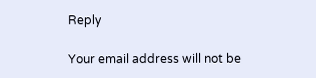Reply

Your email address will not be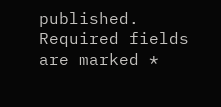published. Required fields are marked *